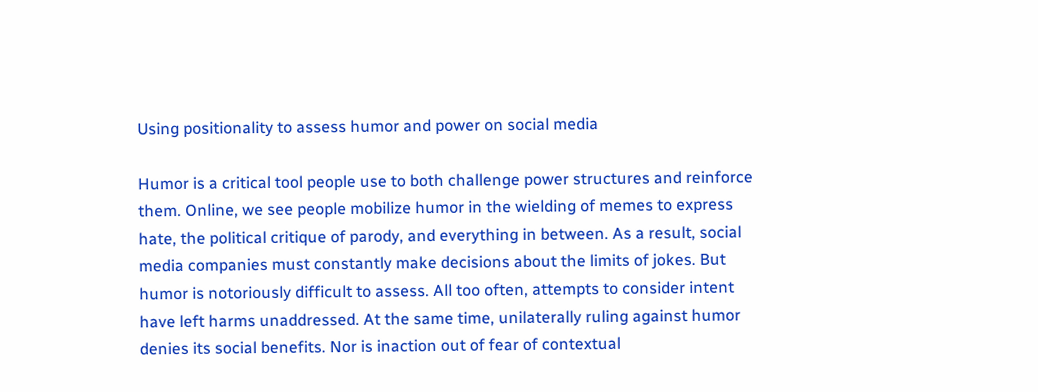Using positionality to assess humor and power on social media

Humor is a critical tool people use to both challenge power structures and reinforce them. Online, we see people mobilize humor in the wielding of memes to express hate, the political critique of parody, and everything in between. As a result, social media companies must constantly make decisions about the limits of jokes. But humor is notoriously difficult to assess. All too often, attempts to consider intent have left harms unaddressed. At the same time, unilaterally ruling against humor denies its social benefits. Nor is inaction out of fear of contextual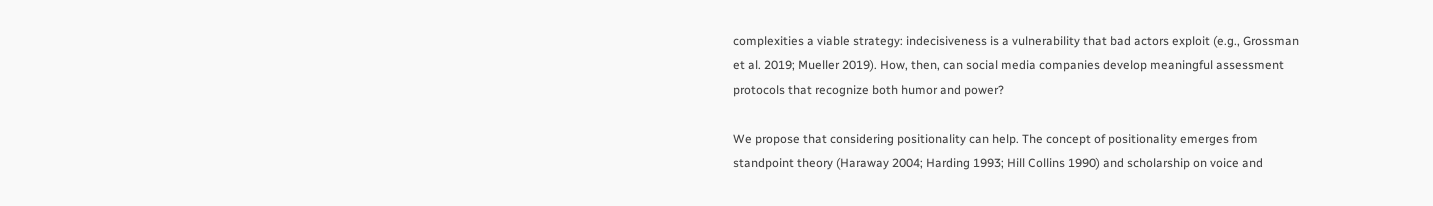complexities a viable strategy: indecisiveness is a vulnerability that bad actors exploit (e.g., Grossman et al. 2019; Mueller 2019). How, then, can social media companies develop meaningful assessment protocols that recognize both humor and power?

We propose that considering positionality can help. The concept of positionality emerges from standpoint theory (Haraway 2004; Harding 1993; Hill Collins 1990) and scholarship on voice and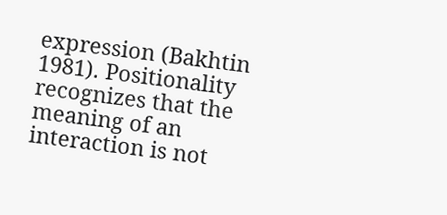expression (Bakhtin 1981). Positionality recognizes that the meaning of an interaction is not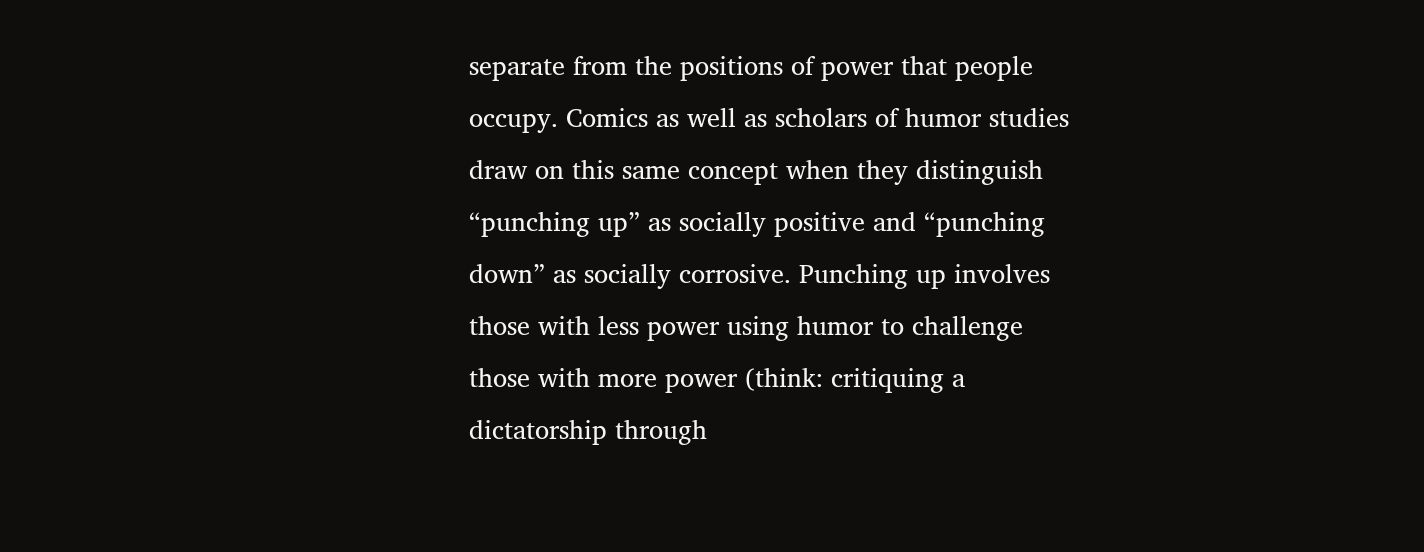separate from the positions of power that people occupy. Comics as well as scholars of humor studies draw on this same concept when they distinguish “punching up” as socially positive and “punching down” as socially corrosive. Punching up involves those with less power using humor to challenge those with more power (think: critiquing a dictatorship through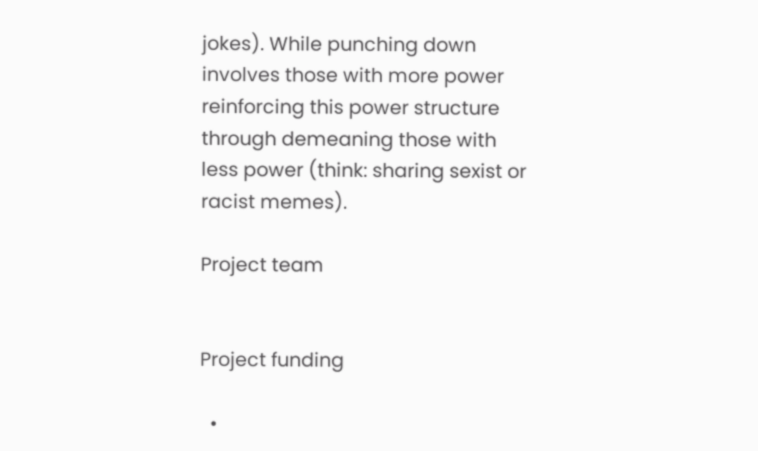jokes). While punching down involves those with more power reinforcing this power structure through demeaning those with less power (think: sharing sexist or racist memes).

Project team


Project funding

  •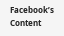Facebook’s Content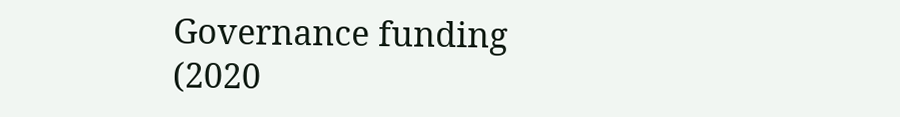Governance funding (2020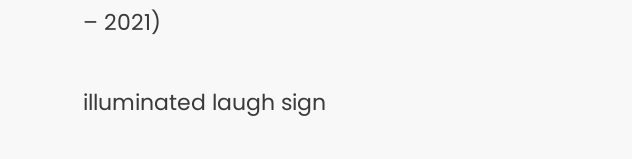– 2021)

illuminated laugh sign